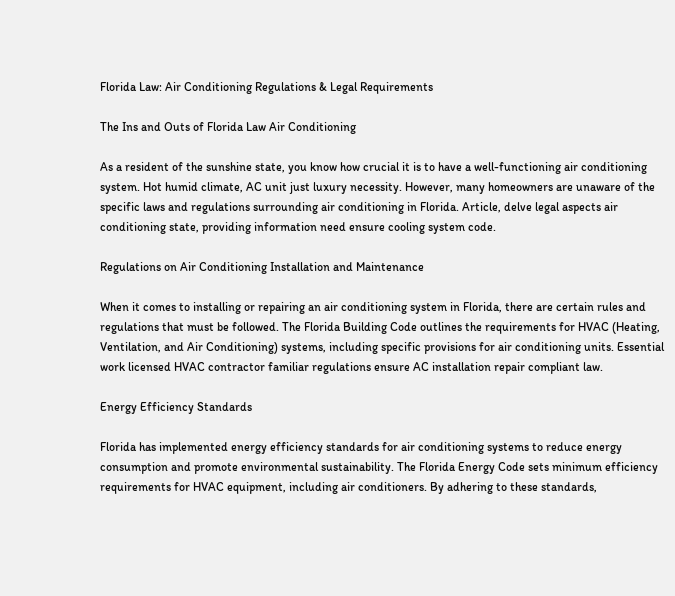Florida Law: Air Conditioning Regulations & Legal Requirements

The Ins and Outs of Florida Law Air Conditioning

As a resident of the sunshine state, you know how crucial it is to have a well-functioning air conditioning system. Hot humid climate, AC unit just luxury necessity. However, many homeowners are unaware of the specific laws and regulations surrounding air conditioning in Florida. Article, delve legal aspects air conditioning state, providing information need ensure cooling system code.

Regulations on Air Conditioning Installation and Maintenance

When it comes to installing or repairing an air conditioning system in Florida, there are certain rules and regulations that must be followed. The Florida Building Code outlines the requirements for HVAC (Heating, Ventilation, and Air Conditioning) systems, including specific provisions for air conditioning units. Essential work licensed HVAC contractor familiar regulations ensure AC installation repair compliant law.

Energy Efficiency Standards

Florida has implemented energy efficiency standards for air conditioning systems to reduce energy consumption and promote environmental sustainability. The Florida Energy Code sets minimum efficiency requirements for HVAC equipment, including air conditioners. By adhering to these standards,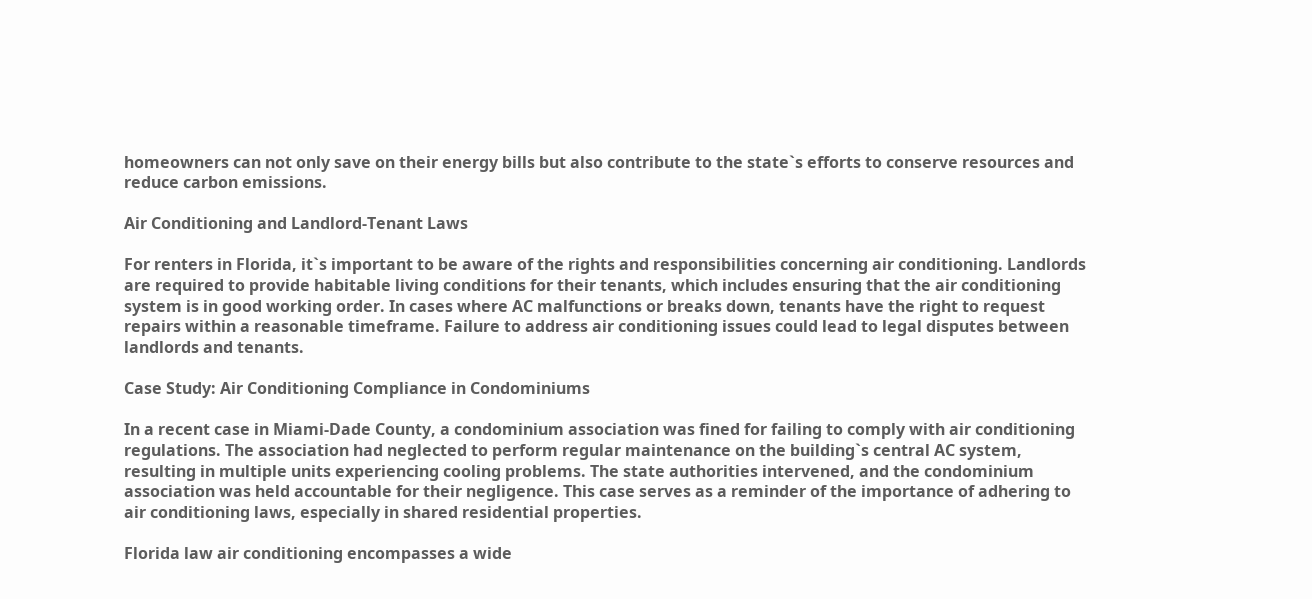homeowners can not only save on their energy bills but also contribute to the state`s efforts to conserve resources and reduce carbon emissions.

Air Conditioning and Landlord-Tenant Laws

For renters in Florida, it`s important to be aware of the rights and responsibilities concerning air conditioning. Landlords are required to provide habitable living conditions for their tenants, which includes ensuring that the air conditioning system is in good working order. In cases where AC malfunctions or breaks down, tenants have the right to request repairs within a reasonable timeframe. Failure to address air conditioning issues could lead to legal disputes between landlords and tenants.

Case Study: Air Conditioning Compliance in Condominiums

In a recent case in Miami-Dade County, a condominium association was fined for failing to comply with air conditioning regulations. The association had neglected to perform regular maintenance on the building`s central AC system, resulting in multiple units experiencing cooling problems. The state authorities intervened, and the condominium association was held accountable for their negligence. This case serves as a reminder of the importance of adhering to air conditioning laws, especially in shared residential properties.

Florida law air conditioning encompasses a wide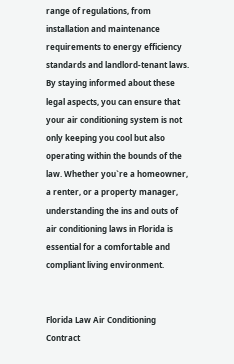range of regulations, from installation and maintenance requirements to energy efficiency standards and landlord-tenant laws. By staying informed about these legal aspects, you can ensure that your air conditioning system is not only keeping you cool but also operating within the bounds of the law. Whether you`re a homeowner, a renter, or a property manager, understanding the ins and outs of air conditioning laws in Florida is essential for a comfortable and compliant living environment.


Florida Law Air Conditioning Contract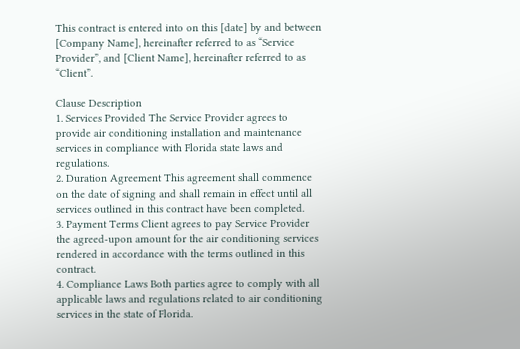This contract is entered into on this [date] by and between [Company Name], hereinafter referred to as “Service Provider”, and [Client Name], hereinafter referred to as “Client”.

Clause Description
1. Services Provided The Service Provider agrees to provide air conditioning installation and maintenance services in compliance with Florida state laws and regulations.
2. Duration Agreement This agreement shall commence on the date of signing and shall remain in effect until all services outlined in this contract have been completed.
3. Payment Terms Client agrees to pay Service Provider the agreed-upon amount for the air conditioning services rendered in accordance with the terms outlined in this contract.
4. Compliance Laws Both parties agree to comply with all applicable laws and regulations related to air conditioning services in the state of Florida.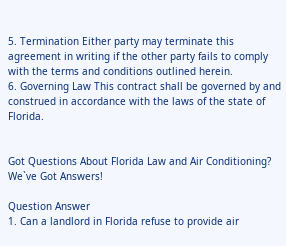5. Termination Either party may terminate this agreement in writing if the other party fails to comply with the terms and conditions outlined herein.
6. Governing Law This contract shall be governed by and construed in accordance with the laws of the state of Florida.


Got Questions About Florida Law and Air Conditioning? We`ve Got Answers!

Question Answer
1. Can a landlord in Florida refuse to provide air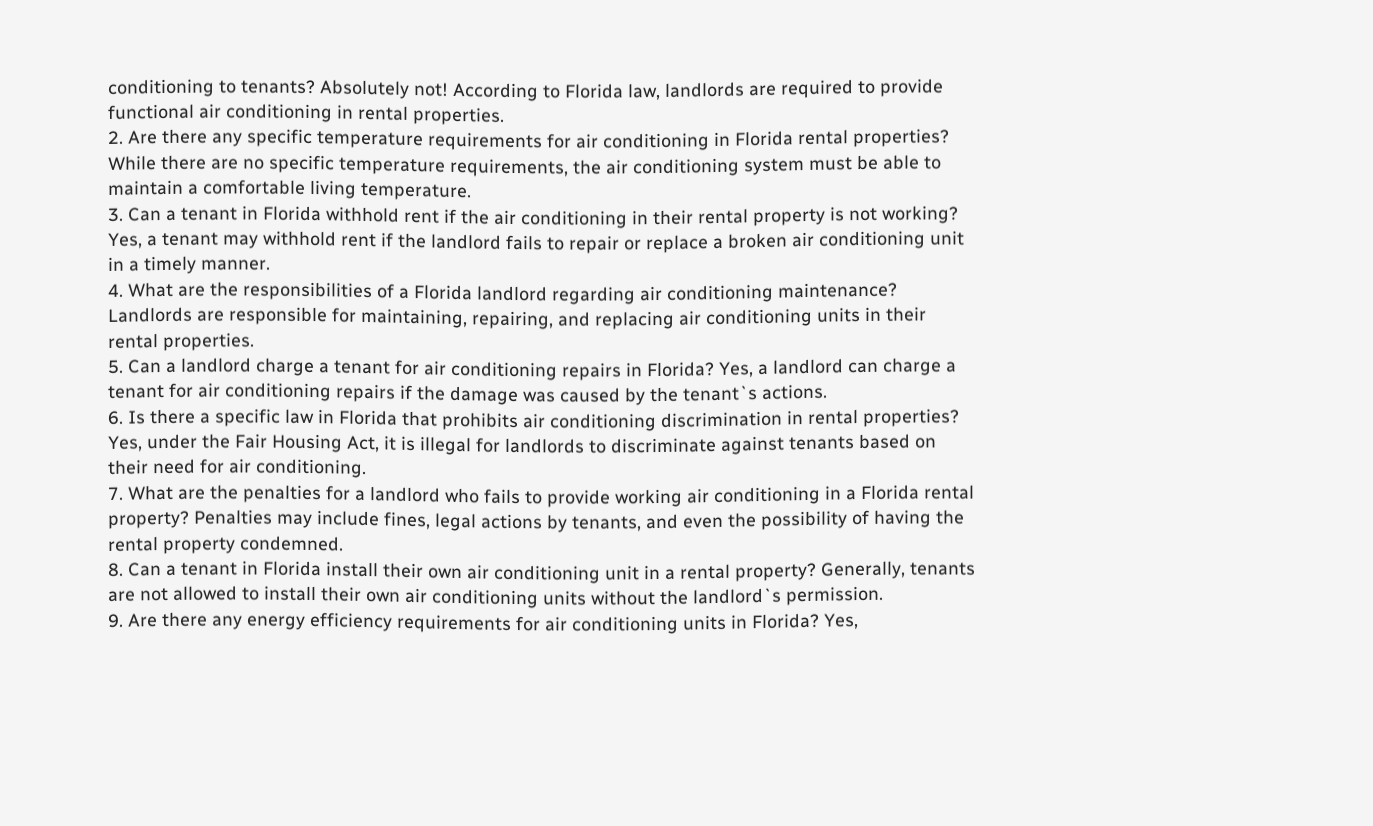conditioning to tenants? Absolutely not! According to Florida law, landlords are required to provide functional air conditioning in rental properties.
2. Are there any specific temperature requirements for air conditioning in Florida rental properties? While there are no specific temperature requirements, the air conditioning system must be able to maintain a comfortable living temperature.
3. Can a tenant in Florida withhold rent if the air conditioning in their rental property is not working? Yes, a tenant may withhold rent if the landlord fails to repair or replace a broken air conditioning unit in a timely manner.
4. What are the responsibilities of a Florida landlord regarding air conditioning maintenance? Landlords are responsible for maintaining, repairing, and replacing air conditioning units in their rental properties.
5. Can a landlord charge a tenant for air conditioning repairs in Florida? Yes, a landlord can charge a tenant for air conditioning repairs if the damage was caused by the tenant`s actions.
6. Is there a specific law in Florida that prohibits air conditioning discrimination in rental properties? Yes, under the Fair Housing Act, it is illegal for landlords to discriminate against tenants based on their need for air conditioning.
7. What are the penalties for a landlord who fails to provide working air conditioning in a Florida rental property? Penalties may include fines, legal actions by tenants, and even the possibility of having the rental property condemned.
8. Can a tenant in Florida install their own air conditioning unit in a rental property? Generally, tenants are not allowed to install their own air conditioning units without the landlord`s permission.
9. Are there any energy efficiency requirements for air conditioning units in Florida? Yes,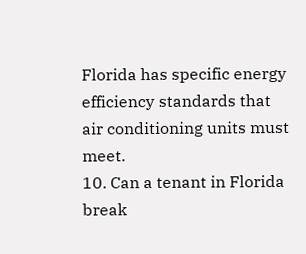Florida has specific energy efficiency standards that air conditioning units must meet.
10. Can a tenant in Florida break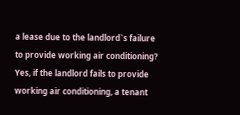a lease due to the landlord`s failure to provide working air conditioning? Yes, if the landlord fails to provide working air conditioning, a tenant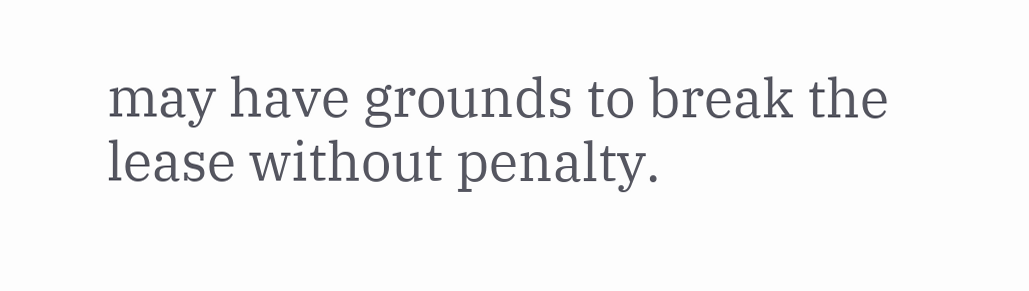may have grounds to break the lease without penalty.